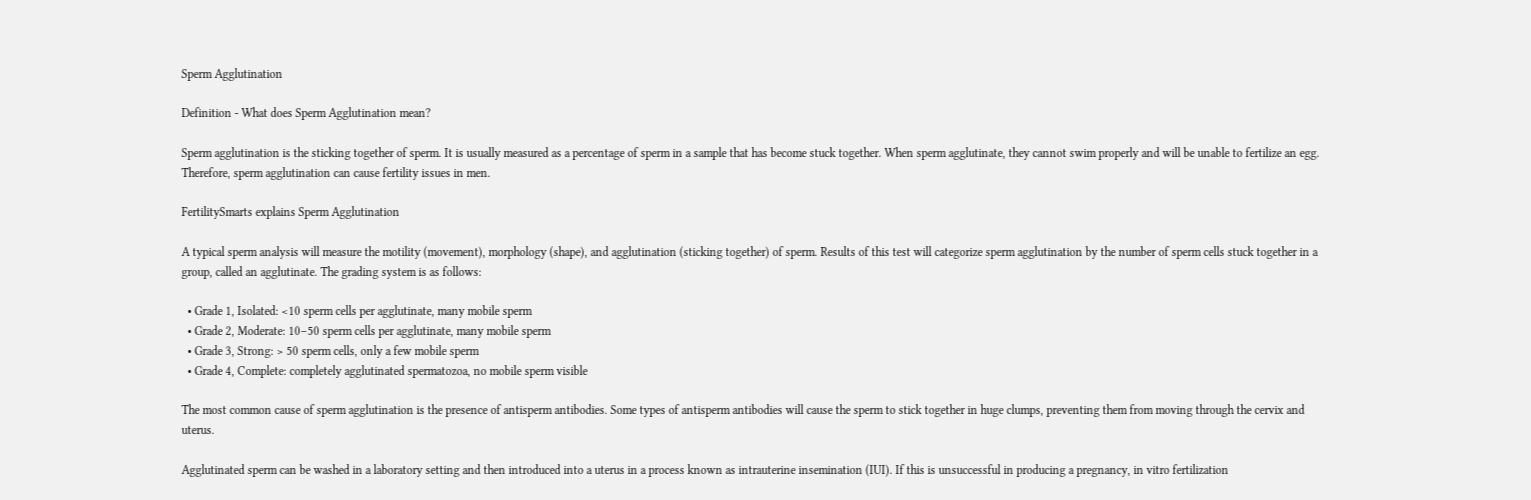Sperm Agglutination

Definition - What does Sperm Agglutination mean?

Sperm agglutination is the sticking together of sperm. It is usually measured as a percentage of sperm in a sample that has become stuck together. When sperm agglutinate, they cannot swim properly and will be unable to fertilize an egg. Therefore, sperm agglutination can cause fertility issues in men.

FertilitySmarts explains Sperm Agglutination

A typical sperm analysis will measure the motility (movement), morphology (shape), and agglutination (sticking together) of sperm. Results of this test will categorize sperm agglutination by the number of sperm cells stuck together in a group, called an agglutinate. The grading system is as follows:

  • Grade 1, Isolated: <10 sperm cells per agglutinate, many mobile sperm
  • Grade 2, Moderate: 10–50 sperm cells per agglutinate, many mobile sperm
  • Grade 3, Strong: > 50 sperm cells, only a few mobile sperm
  • Grade 4, Complete: completely agglutinated spermatozoa, no mobile sperm visible

The most common cause of sperm agglutination is the presence of antisperm antibodies. Some types of antisperm antibodies will cause the sperm to stick together in huge clumps, preventing them from moving through the cervix and uterus.

Agglutinated sperm can be washed in a laboratory setting and then introduced into a uterus in a process known as intrauterine insemination (IUI). If this is unsuccessful in producing a pregnancy, in vitro fertilization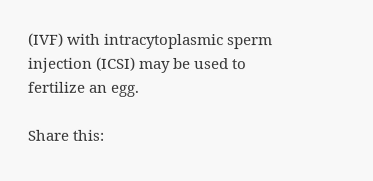(IVF) with intracytoplasmic sperm injection (ICSI) may be used to fertilize an egg.

Share this: